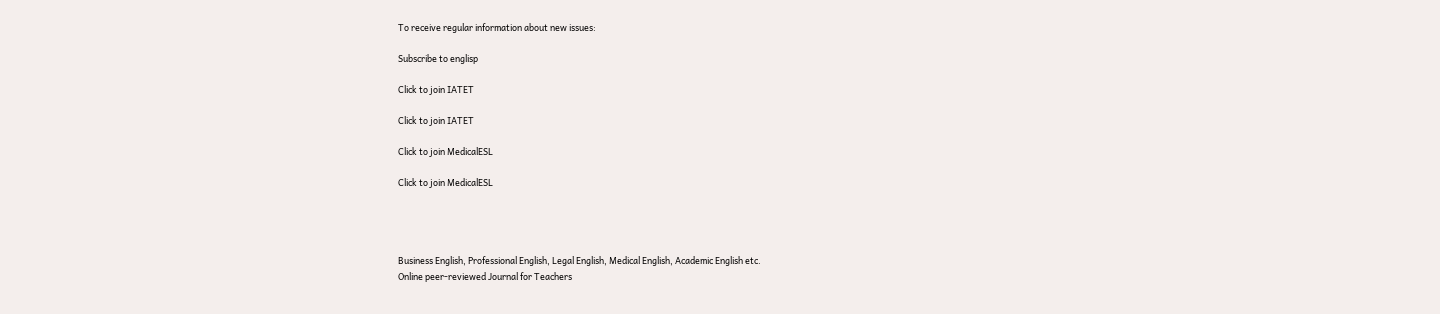To receive regular information about new issues:

Subscribe to englisp

Click to join IATET

Click to join IATET

Click to join MedicalESL

Click to join MedicalESL




Business English, Professional English, Legal English, Medical English, Academic English etc.
Online peer-reviewed Journal for Teachers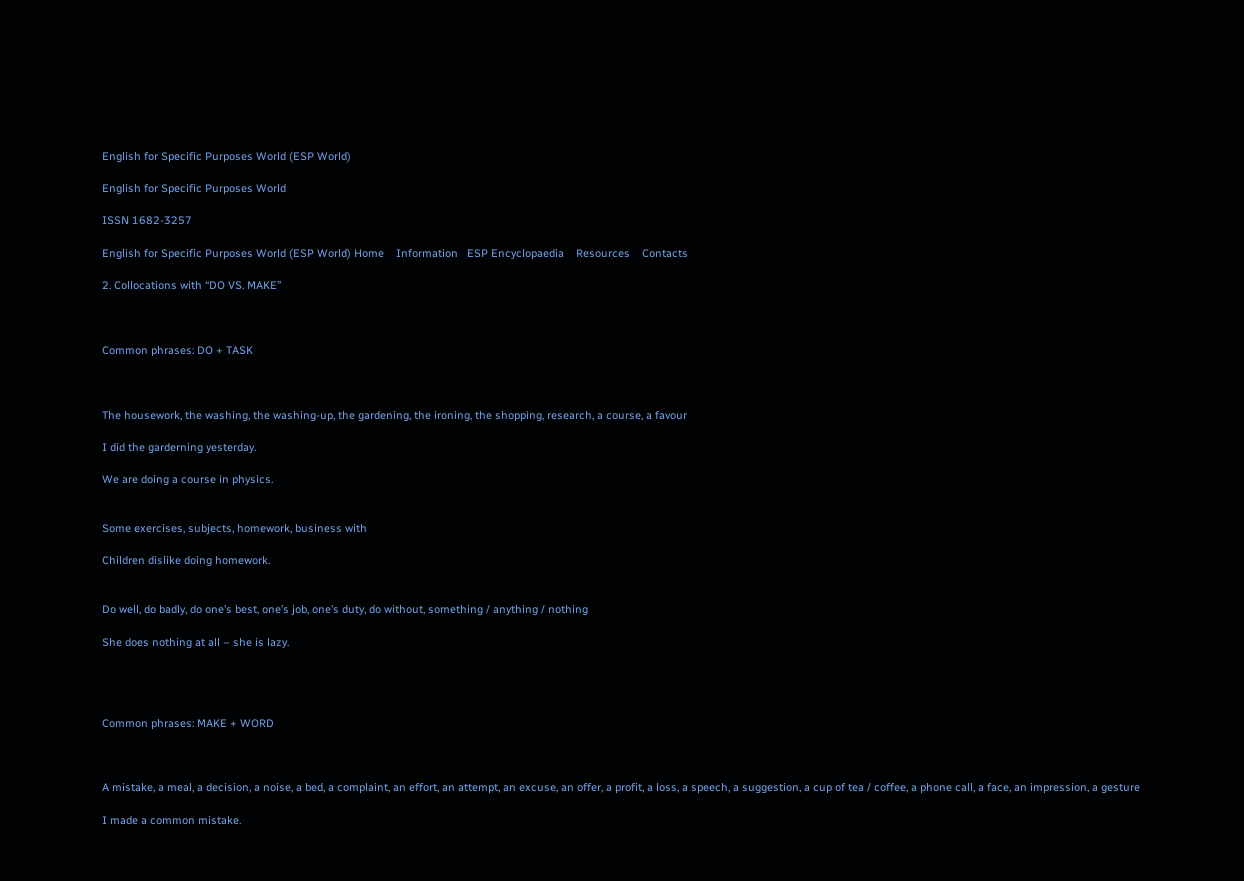English for Specific Purposes World (ESP World)

English for Specific Purposes World

ISSN 1682-3257

English for Specific Purposes World (ESP World) Home    Information   ESP Encyclopaedia    Resources    Contacts

2. Collocations with “DO VS. MAKE”



Common phrases: DO + TASK



The housework, the washing, the washing-up, the gardening, the ironing, the shopping, research, a course, a favour

I did the garderning yesterday.

We are doing a course in physics.


Some exercises, subjects, homework, business with

Children dislike doing homework.


Do well, do badly, do one’s best, one’s job, one’s duty, do without, something / anything / nothing

She does nothing at all – she is lazy.




Common phrases: MAKE + WORD



A mistake, a meal, a decision, a noise, a bed, a complaint, an effort, an attempt, an excuse, an offer, a profit, a loss, a speech, a suggestion, a cup of tea / coffee, a phone call, a face, an impression, a gesture

I made a common mistake.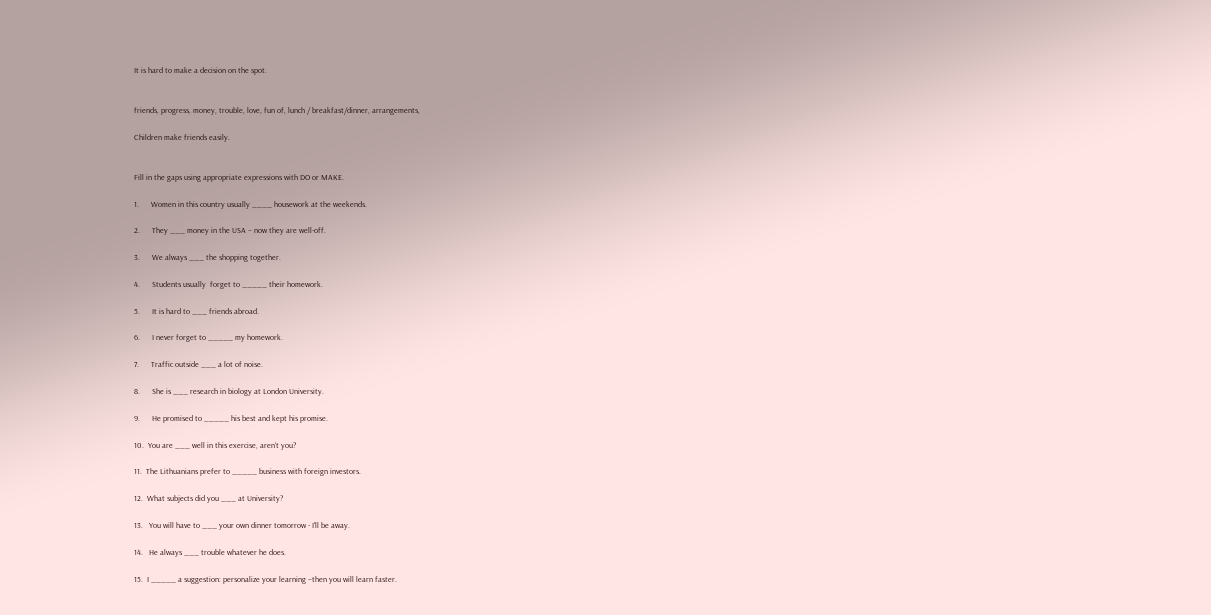It is hard to make a decision on the spot.


friends, progress, money, trouble, love, fun of, lunch / breakfast/dinner, arrangements,

Children make friends easily.


Fill in the gaps using appropriate expressions with DO or MAKE.

1.      Women in this country usually ____ housework at the weekends.

2.      They ___ money in the USA – now they are well-off.

3.      We always ___ the shopping together.

4.      Students usually  forget to _____ their homework.

5.      It is hard to ___ friends abroad.

6.      I never forget to _____ my homework.

7.      Traffic outside ___ a lot of noise.

8.      She is ___ research in biology at London University.

9.      He promised to _____ his best and kept his promise.

10.  You are ___ well in this exercise, aren‘t you?

11.  The Lithuanians prefer to _____ business with foreign investors.

12.  What subjects did you ___ at University?

13.   You will have to ___ your own dinner tomorrow - I'll be away.

14.   He always ___ trouble whatever he does.

15.  I _____ a suggestion: personalize your learning –then you will learn faster.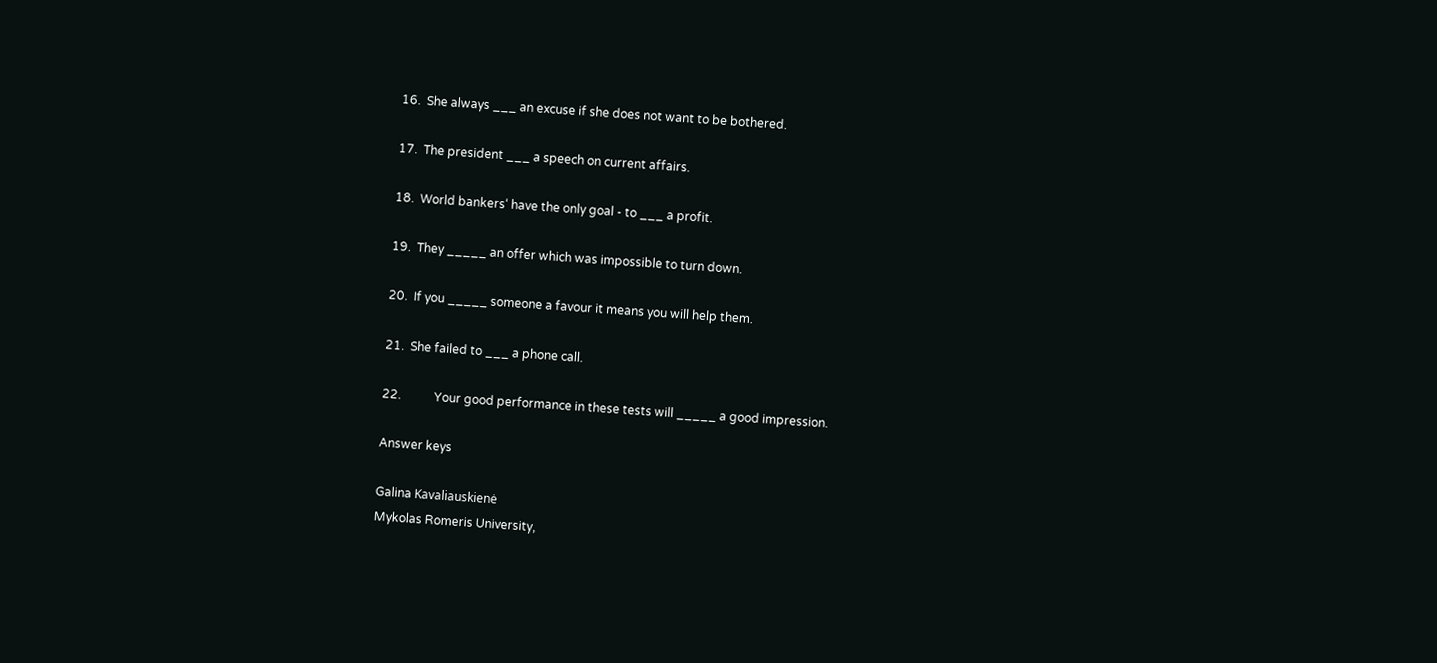16.  She always ___ an excuse if she does not want to be bothered.

17.  The president ___ a speech on current affairs.

18.  World bankers‘ have the only goal - to ___ a profit.

19.  They _____ an offer which was impossible to turn down.

20.  If you _____ someone a favour it means you will help them.

21.  She failed to ___ a phone call.

22.           Your good performance in these tests will _____ a good impression.

Answer keys

Galina Kavaliauskienė
Mykolas Romeris University,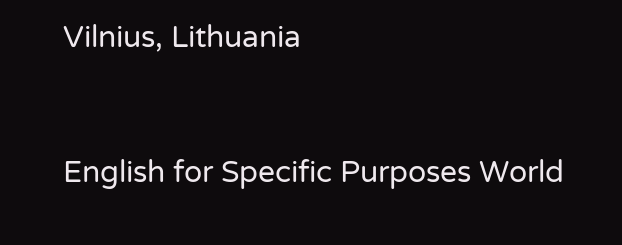Vilnius, Lithuania


English for Specific Purposes World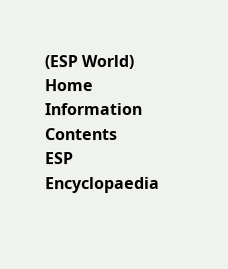(ESP World) Home    Information    Contents    ESP Encyclopaedia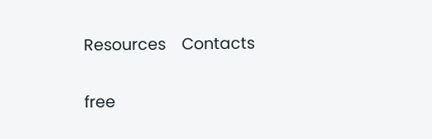Resources    Contacts

free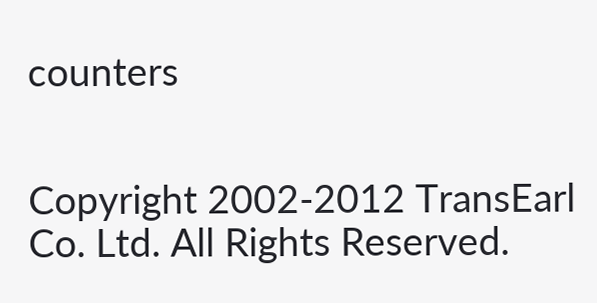counters


Copyright 2002-2012 TransEarl Co. Ltd. All Rights Reserved.